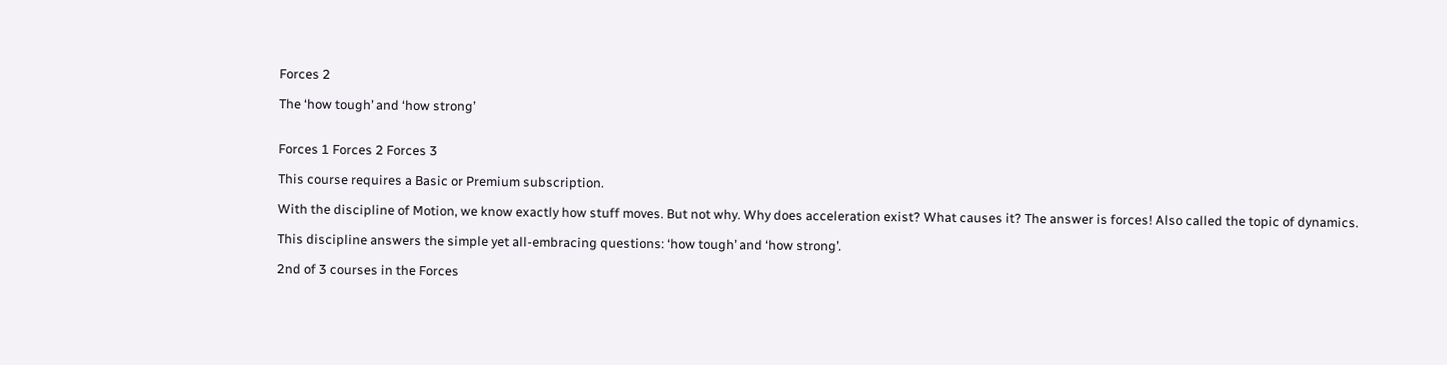Forces 2

The ‘how tough’ and ‘how strong’


Forces 1 Forces 2 Forces 3

This course requires a Basic or Premium subscription.

With the discipline of Motion, we know exactly how stuff moves. But not why. Why does acceleration exist? What causes it? The answer is forces! Also called the topic of dynamics.

This discipline answers the simple yet all-embracing questions: ‘how tough’ and ‘how strong’.

2nd of 3 courses in the Forces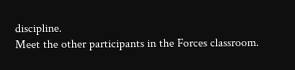discipline.
Meet the other participants in the Forces classroom.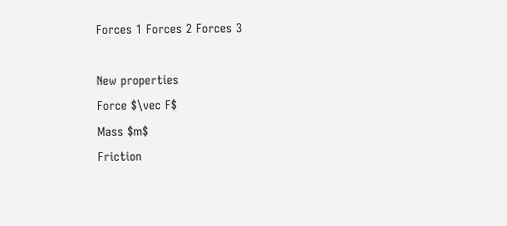Forces 1 Forces 2 Forces 3

New properties
Force $\vec F$
Mass $m$
Friction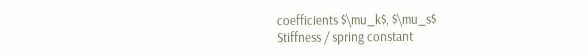coefficients $\mu_k$, $\mu_s$
Stiffness / spring constant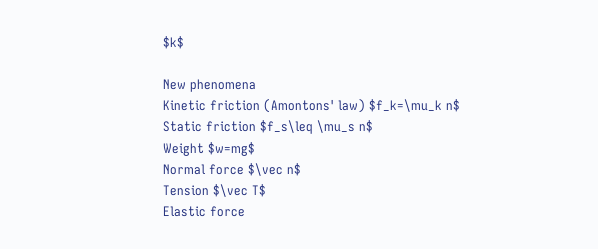$k$

New phenomena
Kinetic friction (Amontons' law) $f_k=\mu_k n$
Static friction $f_s\leq \mu_s n$
Weight $w=mg$
Normal force $\vec n$
Tension $\vec T$
Elastic force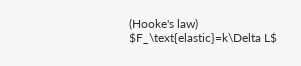(Hooke's law) $F_\text{elastic}=k\Delta L$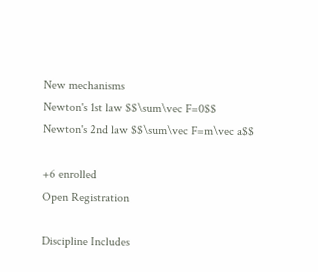New mechanisms
Newton's 1st law $$\sum\vec F=0$$
Newton's 2nd law $$\sum\vec F=m\vec a$$

+6 enrolled
Open Registration

Discipline Includes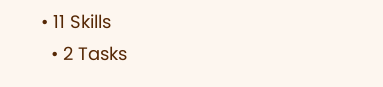• 11 Skills
  • 2 Tasks